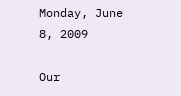Monday, June 8, 2009

Our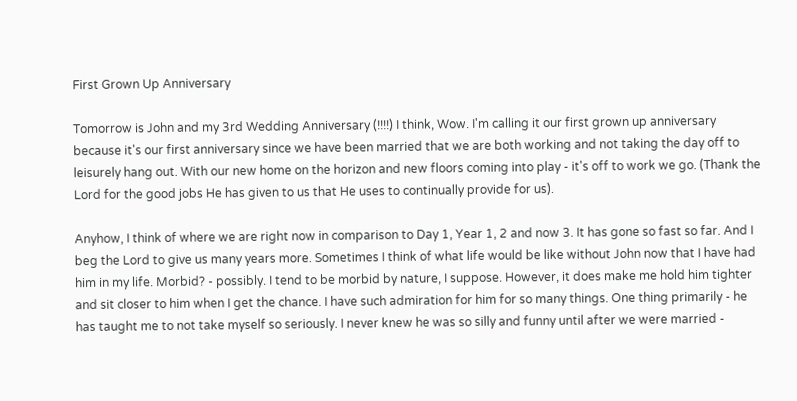First Grown Up Anniversary

Tomorrow is John and my 3rd Wedding Anniversary (!!!!) I think, Wow. I'm calling it our first grown up anniversary because it's our first anniversary since we have been married that we are both working and not taking the day off to leisurely hang out. With our new home on the horizon and new floors coming into play - it's off to work we go. (Thank the Lord for the good jobs He has given to us that He uses to continually provide for us).

Anyhow, I think of where we are right now in comparison to Day 1, Year 1, 2 and now 3. It has gone so fast so far. And I beg the Lord to give us many years more. Sometimes I think of what life would be like without John now that I have had him in my life. Morbid? - possibly. I tend to be morbid by nature, I suppose. However, it does make me hold him tighter and sit closer to him when I get the chance. I have such admiration for him for so many things. One thing primarily - he has taught me to not take myself so seriously. I never knew he was so silly and funny until after we were married -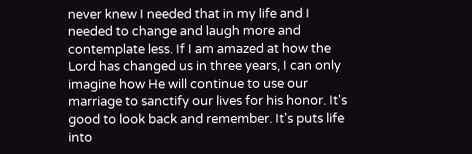never knew I needed that in my life and I needed to change and laugh more and contemplate less. If I am amazed at how the Lord has changed us in three years, I can only imagine how He will continue to use our marriage to sanctify our lives for his honor. It's good to look back and remember. It's puts life into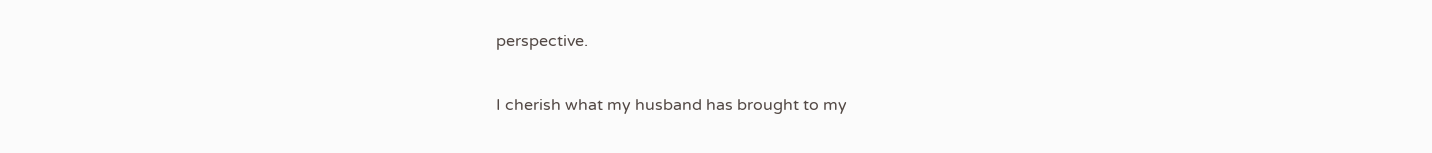perspective.

I cherish what my husband has brought to my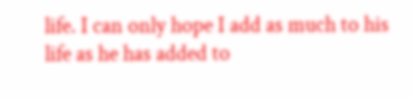life. I can only hope I add as much to his life as he has added to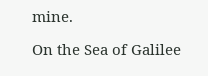mine.

On the Sea of Galilee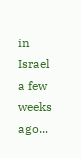in Israel a few weeks ago...